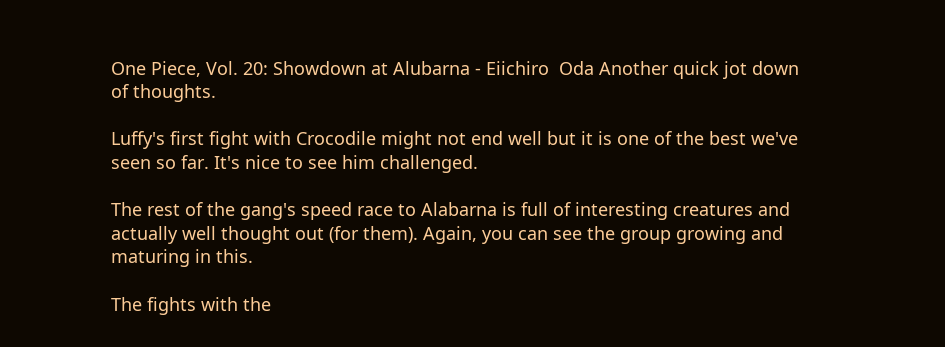One Piece, Vol. 20: Showdown at Alubarna - Eiichiro  Oda Another quick jot down of thoughts.

Luffy's first fight with Crocodile might not end well but it is one of the best we've seen so far. It's nice to see him challenged.

The rest of the gang's speed race to Alabarna is full of interesting creatures and actually well thought out (for them). Again, you can see the group growing and maturing in this.

The fights with the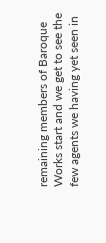remaining members of Baroque Works start and we get to see the few agents we having yet seen in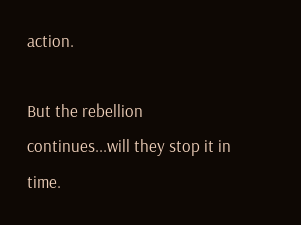action.

But the rebellion continues...will they stop it in time.